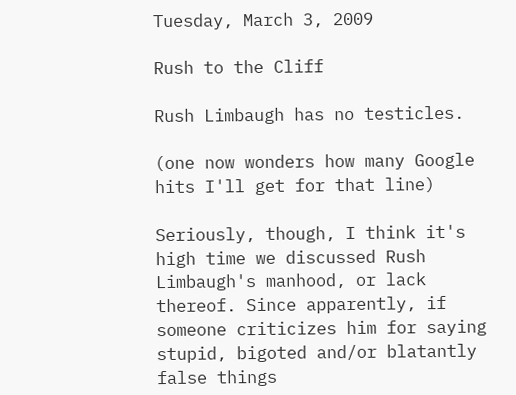Tuesday, March 3, 2009

Rush to the Cliff

Rush Limbaugh has no testicles.

(one now wonders how many Google hits I'll get for that line)

Seriously, though, I think it's high time we discussed Rush Limbaugh's manhood, or lack thereof. Since apparently, if someone criticizes him for saying stupid, bigoted and/or blatantly false things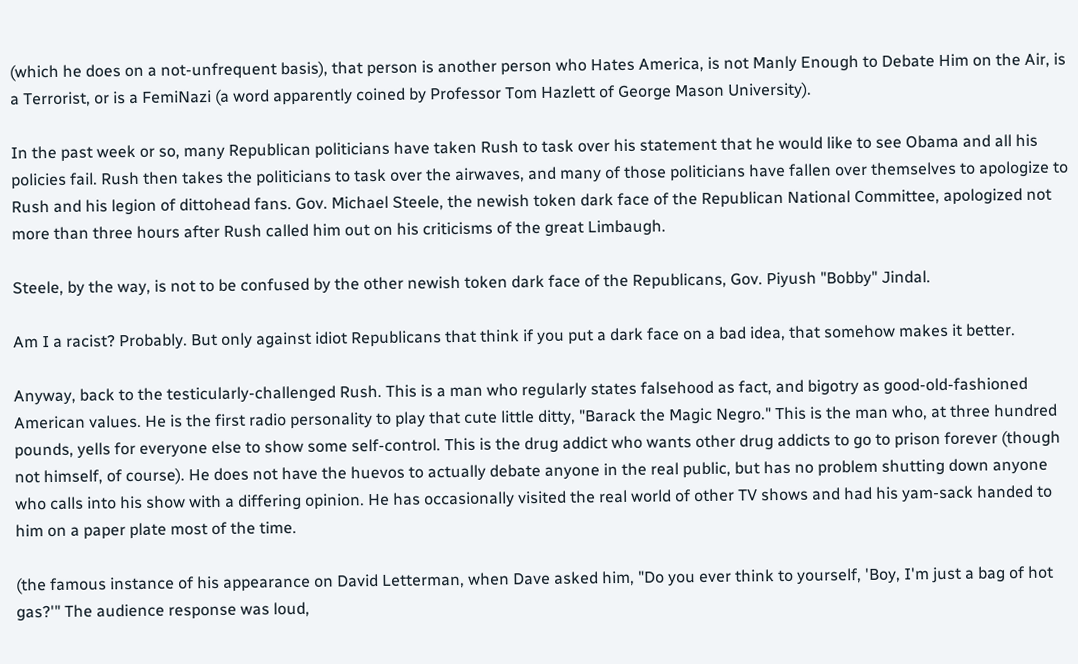(which he does on a not-unfrequent basis), that person is another person who Hates America, is not Manly Enough to Debate Him on the Air, is a Terrorist, or is a FemiNazi (a word apparently coined by Professor Tom Hazlett of George Mason University).

In the past week or so, many Republican politicians have taken Rush to task over his statement that he would like to see Obama and all his policies fail. Rush then takes the politicians to task over the airwaves, and many of those politicians have fallen over themselves to apologize to Rush and his legion of dittohead fans. Gov. Michael Steele, the newish token dark face of the Republican National Committee, apologized not more than three hours after Rush called him out on his criticisms of the great Limbaugh.

Steele, by the way, is not to be confused by the other newish token dark face of the Republicans, Gov. Piyush "Bobby" Jindal.

Am I a racist? Probably. But only against idiot Republicans that think if you put a dark face on a bad idea, that somehow makes it better.

Anyway, back to the testicularly-challenged Rush. This is a man who regularly states falsehood as fact, and bigotry as good-old-fashioned American values. He is the first radio personality to play that cute little ditty, "Barack the Magic Negro." This is the man who, at three hundred pounds, yells for everyone else to show some self-control. This is the drug addict who wants other drug addicts to go to prison forever (though not himself, of course). He does not have the huevos to actually debate anyone in the real public, but has no problem shutting down anyone who calls into his show with a differing opinion. He has occasionally visited the real world of other TV shows and had his yam-sack handed to him on a paper plate most of the time.

(the famous instance of his appearance on David Letterman, when Dave asked him, "Do you ever think to yourself, 'Boy, I'm just a bag of hot gas?'" The audience response was loud,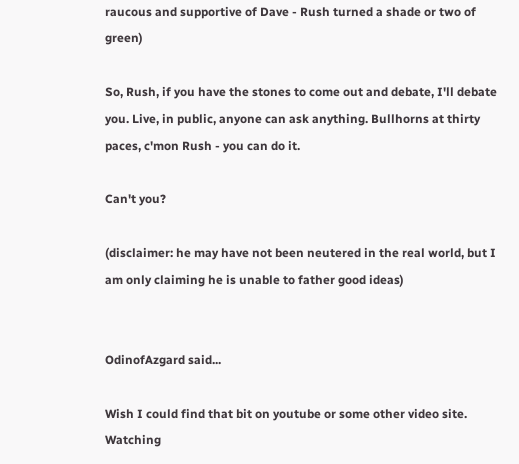raucous and supportive of Dave - Rush turned a shade or two of green)

So, Rush, if you have the stones to come out and debate, I'll debate you. Live, in public, anyone can ask anything. Bullhorns at thirty paces, c'mon Rush - you can do it.

Can't you?

(disclaimer: he may have not been neutered in the real world, but I am only claiming he is unable to father good ideas)


OdinofAzgard said...

Wish I could find that bit on youtube or some other video site. Watching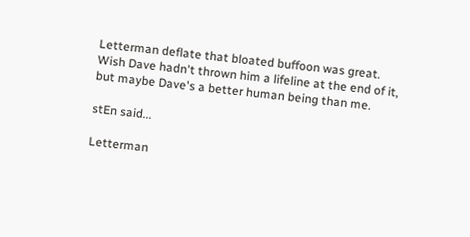Letterman deflate that bloated buffoon was great. Wish Dave hadn't thrown him a lifeline at the end of it, but maybe Dave's a better human being than me.

stEn said...

Letterman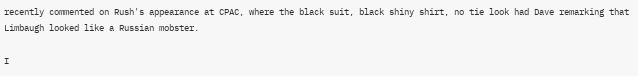recently commented on Rush's appearance at CPAC, where the black suit, black shiny shirt, no tie look had Dave remarking that Limbaugh looked like a Russian mobster.

I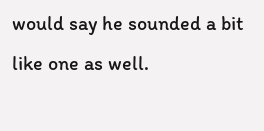would say he sounded a bit like one as well.